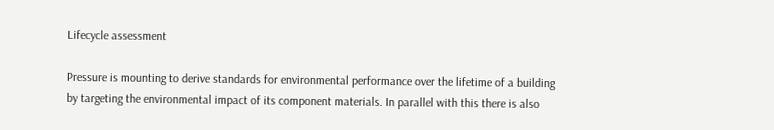Lifecycle assessment

Pressure is mounting to derive standards for environmental performance over the lifetime of a building by targeting the environmental impact of its component materials. In parallel with this there is also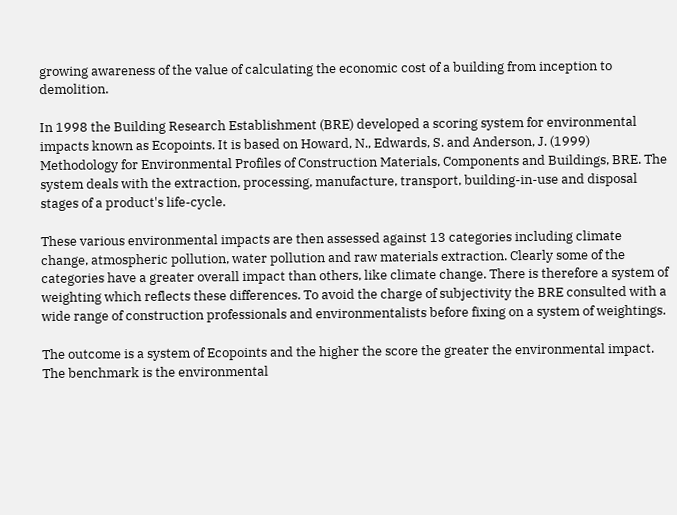growing awareness of the value of calculating the economic cost of a building from inception to demolition.

In 1998 the Building Research Establishment (BRE) developed a scoring system for environmental impacts known as Ecopoints. It is based on Howard, N., Edwards, S. and Anderson, J. (1999) Methodology for Environmental Profiles of Construction Materials, Components and Buildings, BRE. The system deals with the extraction, processing, manufacture, transport, building-in-use and disposal stages of a product's life-cycle.

These various environmental impacts are then assessed against 13 categories including climate change, atmospheric pollution, water pollution and raw materials extraction. Clearly some of the categories have a greater overall impact than others, like climate change. There is therefore a system of weighting which reflects these differences. To avoid the charge of subjectivity the BRE consulted with a wide range of construction professionals and environmentalists before fixing on a system of weightings.

The outcome is a system of Ecopoints and the higher the score the greater the environmental impact. The benchmark is the environmental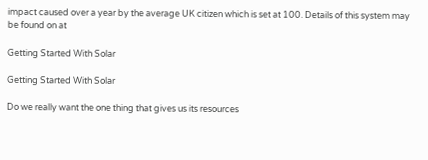impact caused over a year by the average UK citizen which is set at 100. Details of this system may be found on at

Getting Started With Solar

Getting Started With Solar

Do we really want the one thing that gives us its resources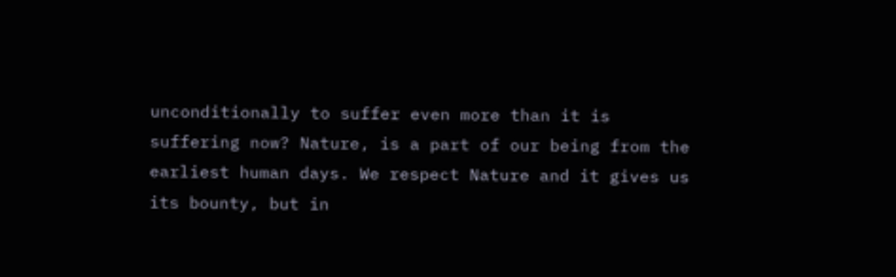unconditionally to suffer even more than it is suffering now? Nature, is a part of our being from the earliest human days. We respect Nature and it gives us its bounty, but in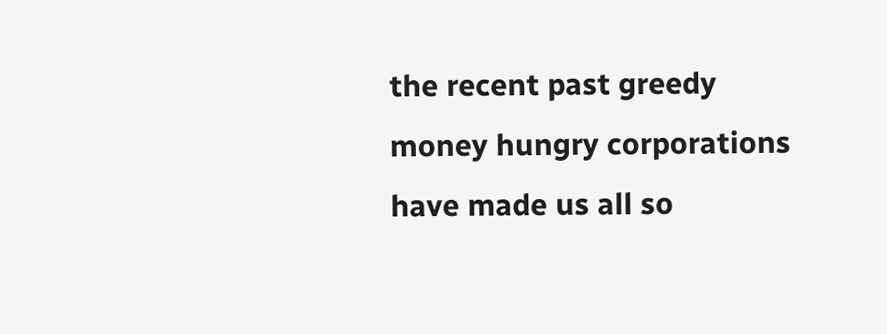the recent past greedy money hungry corporations have made us all so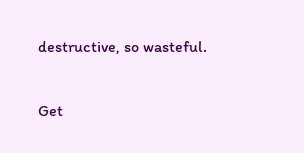destructive, so wasteful.

Get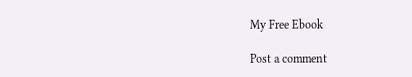My Free Ebook

Post a comment